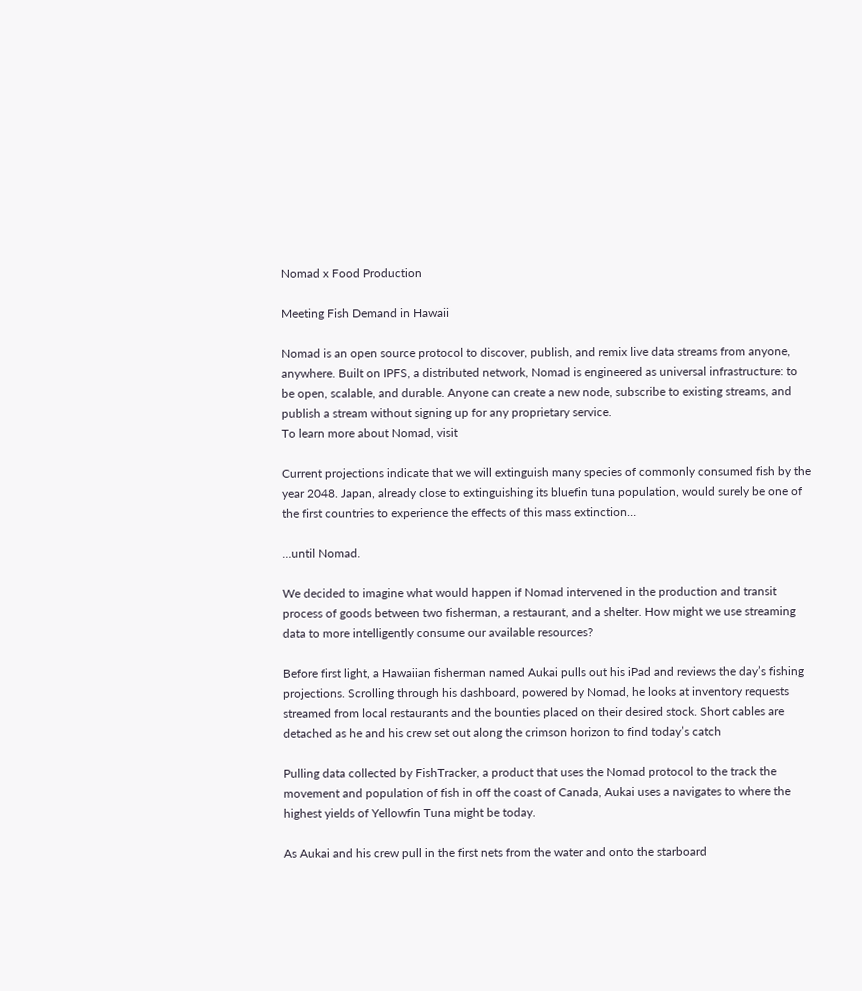Nomad x Food Production

Meeting Fish Demand in Hawaii

Nomad is an open source protocol to discover, publish, and remix live data streams from anyone, anywhere. Built on IPFS, a distributed network, Nomad is engineered as universal infrastructure: to be open, scalable, and durable. Anyone can create a new node, subscribe to existing streams, and publish a stream without signing up for any proprietary service.
To learn more about Nomad, visit

Current projections indicate that we will extinguish many species of commonly consumed fish by the year 2048. Japan, already close to extinguishing its bluefin tuna population, would surely be one of the first countries to experience the effects of this mass extinction…

…until Nomad.

We decided to imagine what would happen if Nomad intervened in the production and transit process of goods between two fisherman, a restaurant, and a shelter. How might we use streaming data to more intelligently consume our available resources?

Before first light, a Hawaiian fisherman named Aukai pulls out his iPad and reviews the day’s fishing projections. Scrolling through his dashboard, powered by Nomad, he looks at inventory requests streamed from local restaurants and the bounties placed on their desired stock. Short cables are detached as he and his crew set out along the crimson horizon to find today’s catch

Pulling data collected by FishTracker, a product that uses the Nomad protocol to the track the movement and population of fish in off the coast of Canada, Aukai uses a navigates to where the highest yields of Yellowfin Tuna might be today.

As Aukai and his crew pull in the first nets from the water and onto the starboard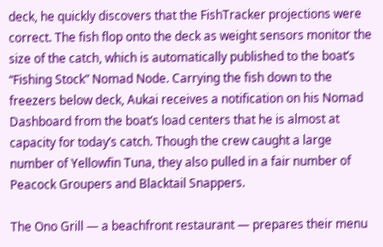deck, he quickly discovers that the FishTracker projections were correct. The fish flop onto the deck as weight sensors monitor the size of the catch, which is automatically published to the boat’s “Fishing Stock” Nomad Node. Carrying the fish down to the freezers below deck, Aukai receives a notification on his Nomad Dashboard from the boat’s load centers that he is almost at capacity for today’s catch. Though the crew caught a large number of Yellowfin Tuna, they also pulled in a fair number of Peacock Groupers and Blacktail Snappers.

The Ono Grill — a beachfront restaurant — prepares their menu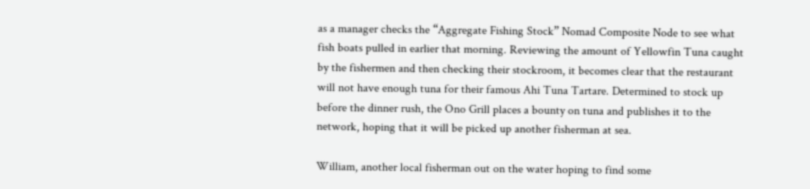as a manager checks the “Aggregate Fishing Stock” Nomad Composite Node to see what fish boats pulled in earlier that morning. Reviewing the amount of Yellowfin Tuna caught by the fishermen and then checking their stockroom, it becomes clear that the restaurant will not have enough tuna for their famous Ahi Tuna Tartare. Determined to stock up before the dinner rush, the Ono Grill places a bounty on tuna and publishes it to the network, hoping that it will be picked up another fisherman at sea.

William, another local fisherman out on the water hoping to find some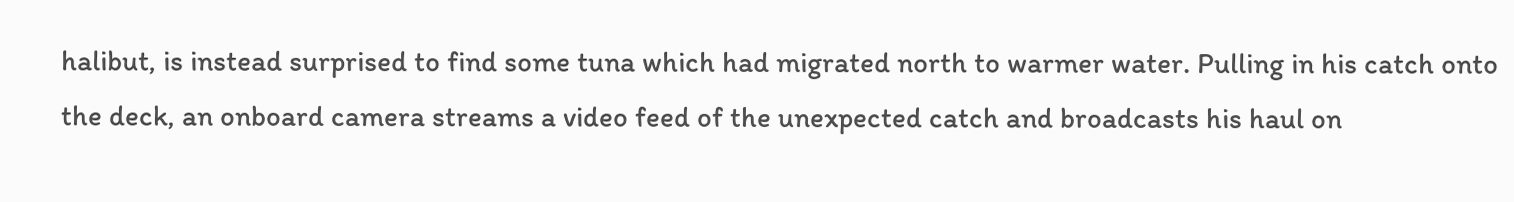halibut, is instead surprised to find some tuna which had migrated north to warmer water. Pulling in his catch onto the deck, an onboard camera streams a video feed of the unexpected catch and broadcasts his haul on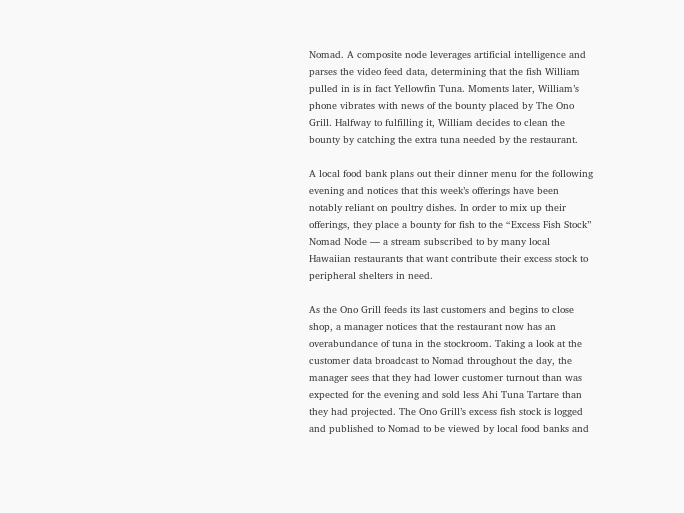Nomad. A composite node leverages artificial intelligence and parses the video feed data, determining that the fish William pulled in is in fact Yellowfin Tuna. Moments later, William’s phone vibrates with news of the bounty placed by The Ono Grill. Halfway to fulfilling it, William decides to clean the bounty by catching the extra tuna needed by the restaurant.

A local food bank plans out their dinner menu for the following evening and notices that this week’s offerings have been notably reliant on poultry dishes. In order to mix up their offerings, they place a bounty for fish to the “Excess Fish Stock” Nomad Node — a stream subscribed to by many local Hawaiian restaurants that want contribute their excess stock to peripheral shelters in need.

As the Ono Grill feeds its last customers and begins to close shop, a manager notices that the restaurant now has an overabundance of tuna in the stockroom. Taking a look at the customer data broadcast to Nomad throughout the day, the manager sees that they had lower customer turnout than was expected for the evening and sold less Ahi Tuna Tartare than they had projected. The Ono Grill’s excess fish stock is logged and published to Nomad to be viewed by local food banks and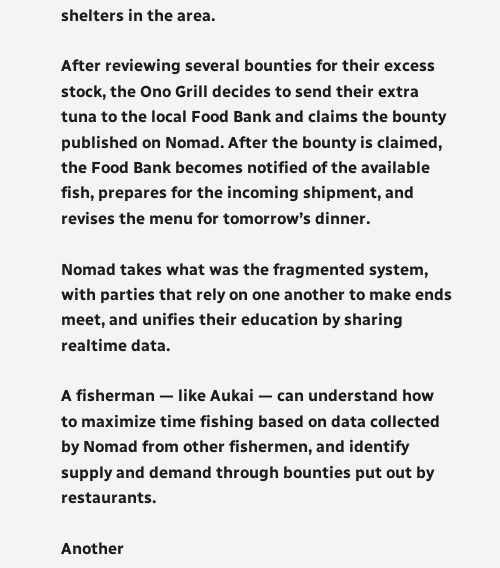shelters in the area.

After reviewing several bounties for their excess stock, the Ono Grill decides to send their extra tuna to the local Food Bank and claims the bounty published on Nomad. After the bounty is claimed, the Food Bank becomes notified of the available fish, prepares for the incoming shipment, and revises the menu for tomorrow’s dinner.

Nomad takes what was the fragmented system, with parties that rely on one another to make ends meet, and unifies their education by sharing realtime data.

A fisherman — like Aukai — can understand how to maximize time fishing based on data collected by Nomad from other fishermen, and identify supply and demand through bounties put out by restaurants.

Another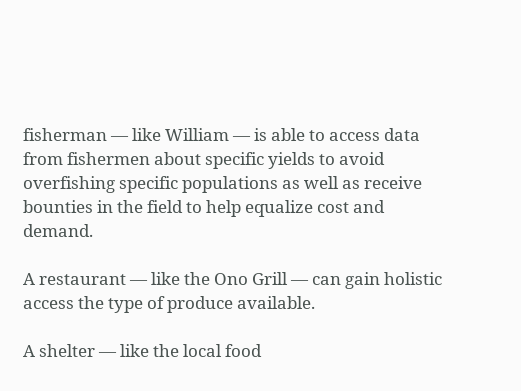fisherman — like William — is able to access data from fishermen about specific yields to avoid overfishing specific populations as well as receive bounties in the field to help equalize cost and demand.

A restaurant — like the Ono Grill — can gain holistic access the type of produce available.

A shelter — like the local food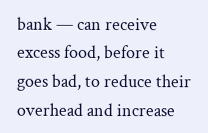bank — can receive excess food, before it goes bad, to reduce their overhead and increase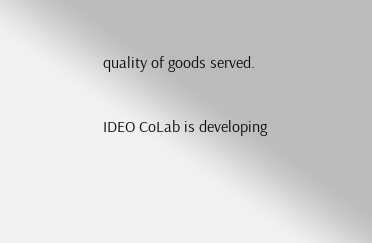quality of goods served.

IDEO CoLab is developing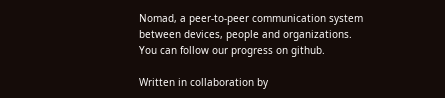Nomad, a peer-to-peer communication system between devices, people and organizations. You can follow our progress on github.

Written in collaboration by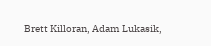Brett Killoran, Adam Lukasik,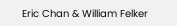Eric Chan & William Felker